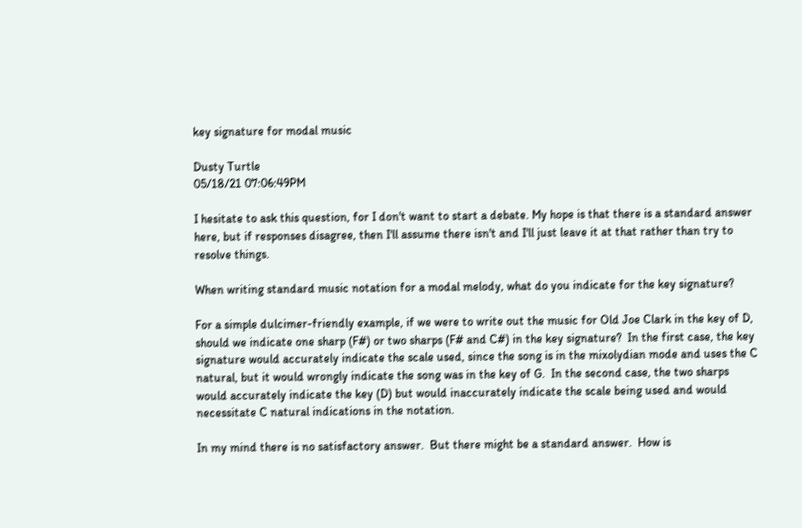key signature for modal music

Dusty Turtle
05/18/21 07:06:49PM

I hesitate to ask this question, for I don't want to start a debate. My hope is that there is a standard answer here, but if responses disagree, then I'll assume there isn't and I'll just leave it at that rather than try to resolve things.

When writing standard music notation for a modal melody, what do you indicate for the key signature?

For a simple dulcimer-friendly example, if we were to write out the music for Old Joe Clark in the key of D, should we indicate one sharp (F#) or two sharps (F# and C#) in the key signature?  In the first case, the key signature would accurately indicate the scale used, since the song is in the mixolydian mode and uses the C natural, but it would wrongly indicate the song was in the key of G.  In the second case, the two sharps would accurately indicate the key (D) but would inaccurately indicate the scale being used and would necessitate C natural indications in the notation.

In my mind there is no satisfactory answer.  But there might be a standard answer.  How is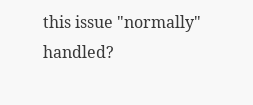this issue "normally" handled?